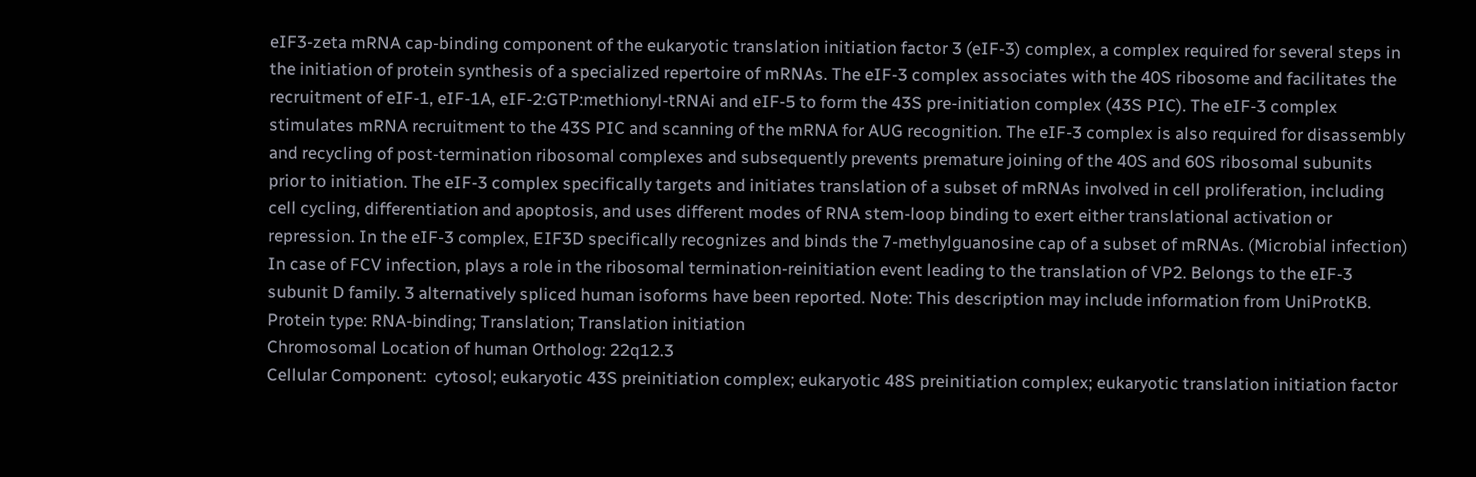eIF3-zeta mRNA cap-binding component of the eukaryotic translation initiation factor 3 (eIF-3) complex, a complex required for several steps in the initiation of protein synthesis of a specialized repertoire of mRNAs. The eIF-3 complex associates with the 40S ribosome and facilitates the recruitment of eIF-1, eIF-1A, eIF-2:GTP:methionyl-tRNAi and eIF-5 to form the 43S pre-initiation complex (43S PIC). The eIF-3 complex stimulates mRNA recruitment to the 43S PIC and scanning of the mRNA for AUG recognition. The eIF-3 complex is also required for disassembly and recycling of post-termination ribosomal complexes and subsequently prevents premature joining of the 40S and 60S ribosomal subunits prior to initiation. The eIF-3 complex specifically targets and initiates translation of a subset of mRNAs involved in cell proliferation, including cell cycling, differentiation and apoptosis, and uses different modes of RNA stem-loop binding to exert either translational activation or repression. In the eIF-3 complex, EIF3D specifically recognizes and binds the 7-methylguanosine cap of a subset of mRNAs. (Microbial infection) In case of FCV infection, plays a role in the ribosomal termination-reinitiation event leading to the translation of VP2. Belongs to the eIF-3 subunit D family. 3 alternatively spliced human isoforms have been reported. Note: This description may include information from UniProtKB.
Protein type: RNA-binding; Translation; Translation initiation
Chromosomal Location of human Ortholog: 22q12.3
Cellular Component:  cytosol; eukaryotic 43S preinitiation complex; eukaryotic 48S preinitiation complex; eukaryotic translation initiation factor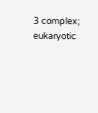3 complex; eukaryotic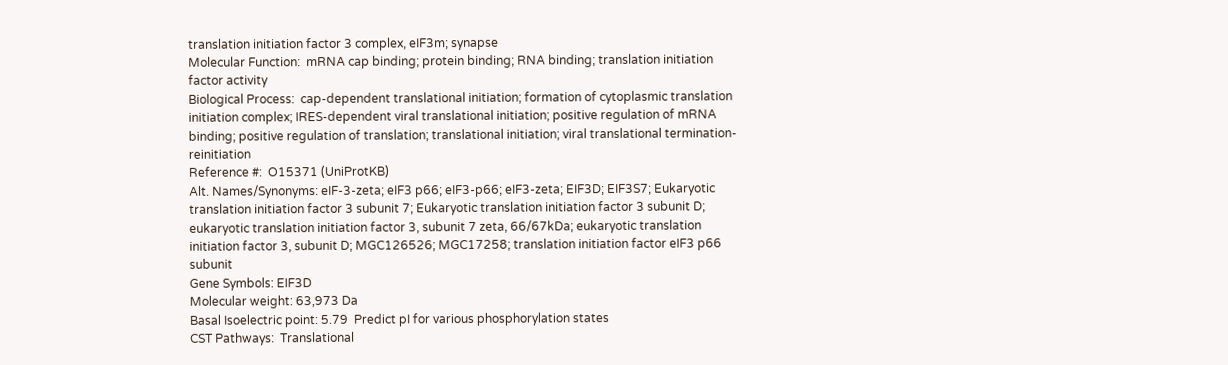translation initiation factor 3 complex, eIF3m; synapse
Molecular Function:  mRNA cap binding; protein binding; RNA binding; translation initiation factor activity
Biological Process:  cap-dependent translational initiation; formation of cytoplasmic translation initiation complex; IRES-dependent viral translational initiation; positive regulation of mRNA binding; positive regulation of translation; translational initiation; viral translational termination-reinitiation
Reference #:  O15371 (UniProtKB)
Alt. Names/Synonyms: eIF-3-zeta; eIF3 p66; eIF3-p66; eIF3-zeta; EIF3D; EIF3S7; Eukaryotic translation initiation factor 3 subunit 7; Eukaryotic translation initiation factor 3 subunit D; eukaryotic translation initiation factor 3, subunit 7 zeta, 66/67kDa; eukaryotic translation initiation factor 3, subunit D; MGC126526; MGC17258; translation initiation factor eIF3 p66 subunit
Gene Symbols: EIF3D
Molecular weight: 63,973 Da
Basal Isoelectric point: 5.79  Predict pI for various phosphorylation states
CST Pathways:  Translational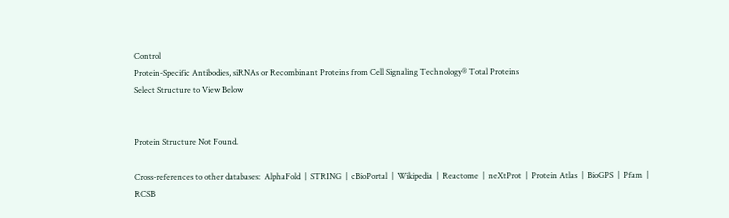Control
Protein-Specific Antibodies, siRNAs or Recombinant Proteins from Cell Signaling Technology® Total Proteins
Select Structure to View Below


Protein Structure Not Found.

Cross-references to other databases:  AlphaFold  |  STRING  |  cBioPortal  |  Wikipedia  |  Reactome  |  neXtProt  |  Protein Atlas  |  BioGPS  |  Pfam  |  RCSB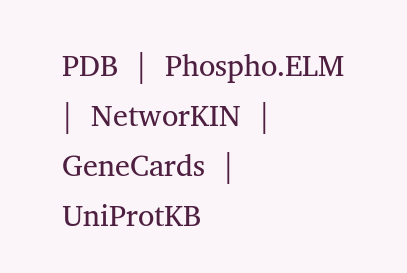PDB  |  Phospho.ELM  |  NetworKIN  |  GeneCards  |  UniProtKB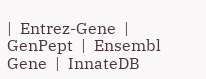|  Entrez-Gene  |  GenPept  |  Ensembl Gene  |  InnateDB